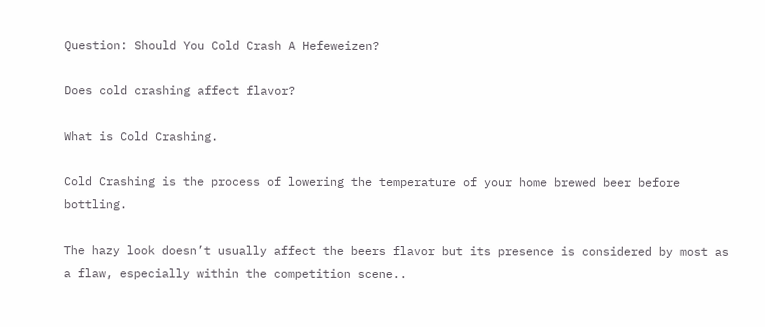Question: Should You Cold Crash A Hefeweizen?

Does cold crashing affect flavor?

What is Cold Crashing.

Cold Crashing is the process of lowering the temperature of your home brewed beer before bottling.

The hazy look doesn’t usually affect the beers flavor but its presence is considered by most as a flaw, especially within the competition scene..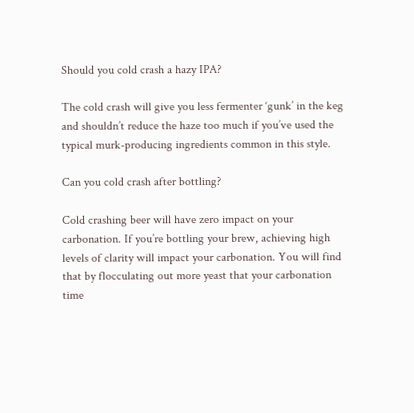Should you cold crash a hazy IPA?

The cold crash will give you less fermenter ‘gunk’ in the keg and shouldn’t reduce the haze too much if you’ve used the typical murk-producing ingredients common in this style.

Can you cold crash after bottling?

Cold crashing beer will have zero impact on your carbonation. If you’re bottling your brew, achieving high levels of clarity will impact your carbonation. You will find that by flocculating out more yeast that your carbonation time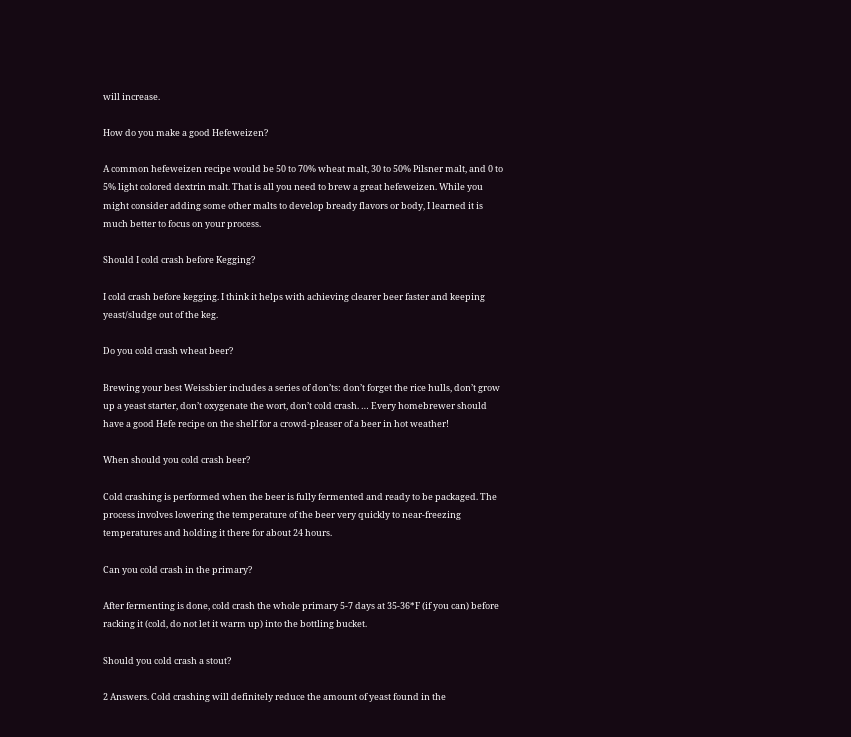will increase.

How do you make a good Hefeweizen?

A common hefeweizen recipe would be 50 to 70% wheat malt, 30 to 50% Pilsner malt, and 0 to 5% light colored dextrin malt. That is all you need to brew a great hefeweizen. While you might consider adding some other malts to develop bready flavors or body, I learned it is much better to focus on your process.

Should I cold crash before Kegging?

I cold crash before kegging. I think it helps with achieving clearer beer faster and keeping yeast/sludge out of the keg.

Do you cold crash wheat beer?

Brewing your best Weissbier includes a series of don’ts: don’t forget the rice hulls, don’t grow up a yeast starter, don’t oxygenate the wort, don’t cold crash. … Every homebrewer should have a good Hefe recipe on the shelf for a crowd-pleaser of a beer in hot weather!

When should you cold crash beer?

Cold crashing is performed when the beer is fully fermented and ready to be packaged. The process involves lowering the temperature of the beer very quickly to near-freezing temperatures and holding it there for about 24 hours.

Can you cold crash in the primary?

After fermenting is done, cold crash the whole primary 5-7 days at 35-36*F (if you can) before racking it (cold, do not let it warm up) into the bottling bucket.

Should you cold crash a stout?

2 Answers. Cold crashing will definitely reduce the amount of yeast found in the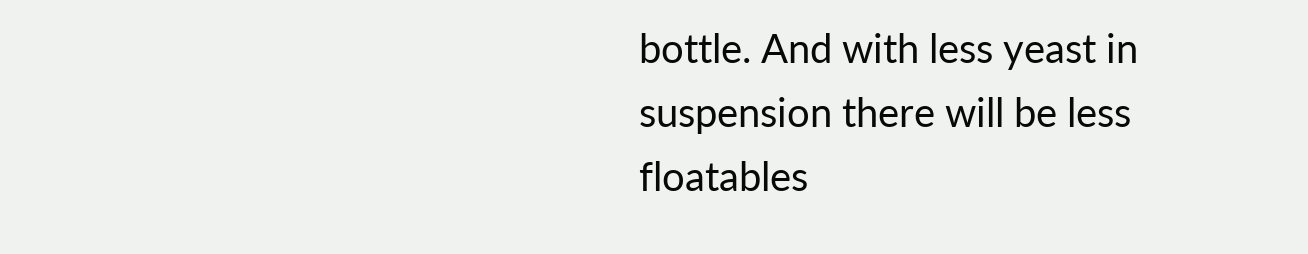bottle. And with less yeast in suspension there will be less floatables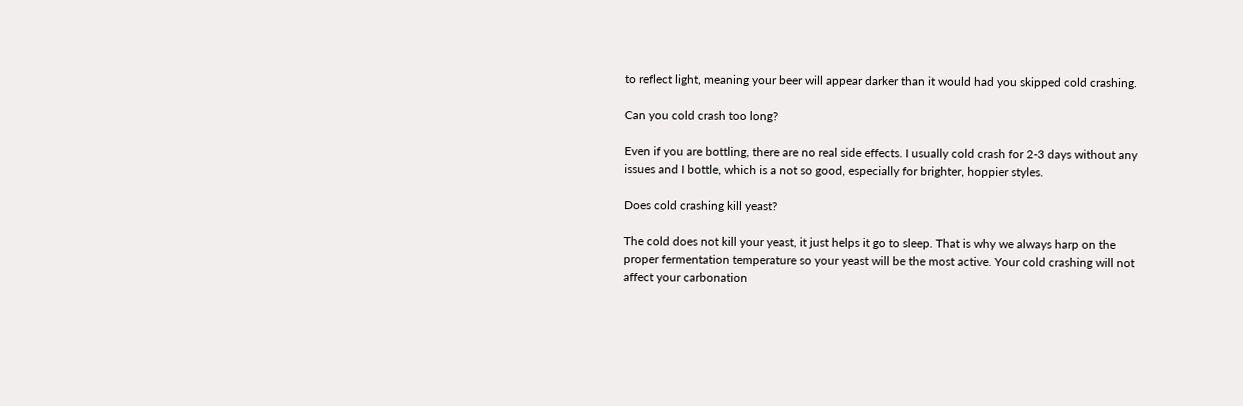to reflect light, meaning your beer will appear darker than it would had you skipped cold crashing.

Can you cold crash too long?

Even if you are bottling, there are no real side effects. I usually cold crash for 2-3 days without any issues and I bottle, which is a not so good, especially for brighter, hoppier styles.

Does cold crashing kill yeast?

The cold does not kill your yeast, it just helps it go to sleep. That is why we always harp on the proper fermentation temperature so your yeast will be the most active. Your cold crashing will not affect your carbonation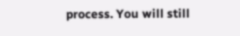process. You will still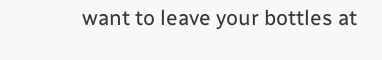want to leave your bottles at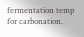fermentation temp for carbonation.